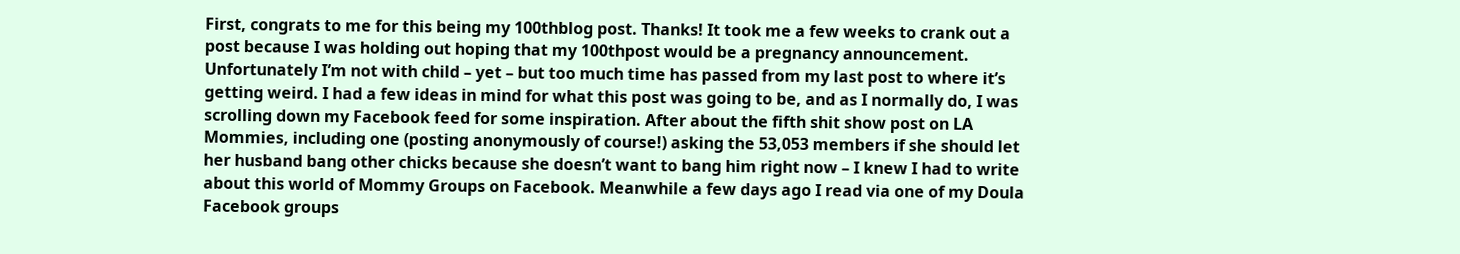First, congrats to me for this being my 100thblog post. Thanks! It took me a few weeks to crank out a post because I was holding out hoping that my 100thpost would be a pregnancy announcement. Unfortunately I’m not with child – yet – but too much time has passed from my last post to where it’s getting weird. I had a few ideas in mind for what this post was going to be, and as I normally do, I was scrolling down my Facebook feed for some inspiration. After about the fifth shit show post on LA Mommies, including one (posting anonymously of course!) asking the 53,053 members if she should let her husband bang other chicks because she doesn’t want to bang him right now – I knew I had to write about this world of Mommy Groups on Facebook. Meanwhile a few days ago I read via one of my Doula Facebook groups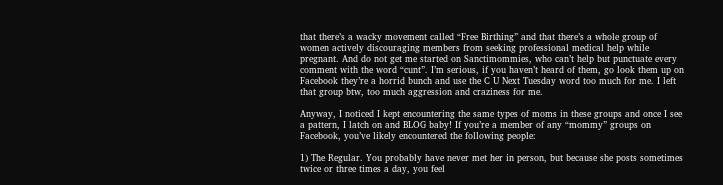that there’s a wacky movement called “Free Birthing” and that there’s a whole group of women actively discouraging members from seeking professional medical help while pregnant. And do not get me started on Sanctimommies, who can’t help but punctuate every comment with the word “cunt”. I’m serious, if you haven’t heard of them, go look them up on Facebook they’re a horrid bunch and use the C U Next Tuesday word too much for me. I left that group btw, too much aggression and craziness for me.

Anyway, I noticed I kept encountering the same types of moms in these groups and once I see a pattern, I latch on and BLOG baby! If you’re a member of any “mommy” groups on Facebook, you’ve likely encountered the following people:

1) The Regular. You probably have never met her in person, but because she posts sometimes twice or three times a day, you feel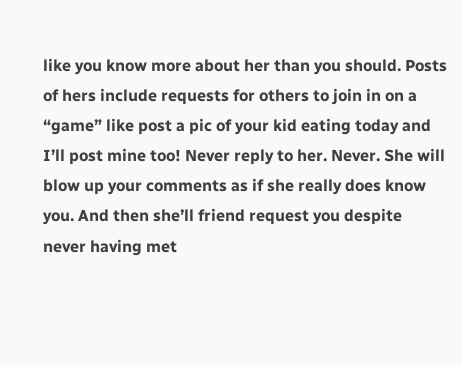like you know more about her than you should. Posts of hers include requests for others to join in on a “game” like post a pic of your kid eating today and I’ll post mine too! Never reply to her. Never. She will blow up your comments as if she really does know you. And then she’ll friend request you despite never having met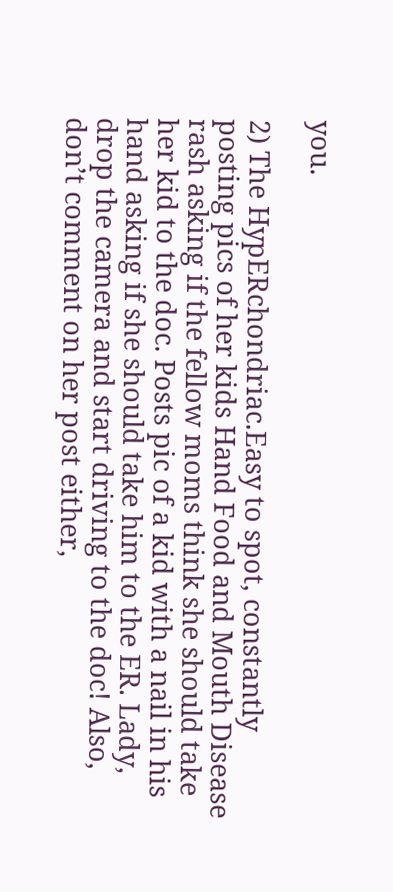you.

2) The HypERchondriac.Easy to spot, constantly posting pics of her kids Hand Food and Mouth Disease rash asking if the fellow moms think she should take her kid to the doc. Posts pic of a kid with a nail in his hand asking if she should take him to the ER. Lady, drop the camera and start driving to the doc! Also, don’t comment on her post either,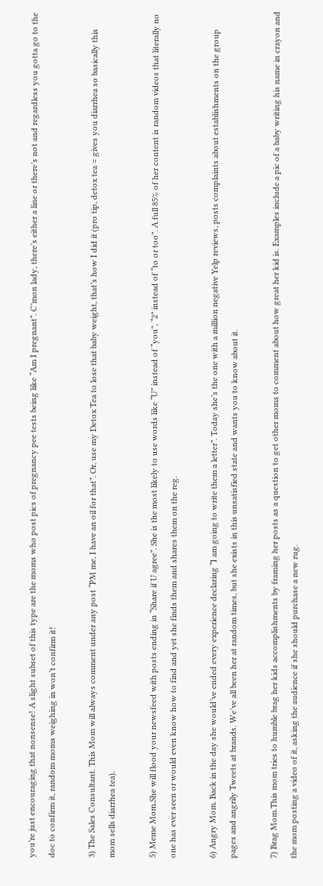you’re just encouraging that nonsense! A slight subset of this type are the moms who post pics of pregnancy pee tests being like “Am I pregnant”. C’mon lady, there’s either a line or there’s not and regardless you gotta go to the doc to confirm it, random moms weighing in won’t confirm it!

3) The Sales Consultant. This Mom will always comment under any post “PM me, I have an oil for that”. Or, use my Detox Tea to lose that baby weight, that’s how I did it (pro tip, detox tea = gives you diarrhea so basically this mom sells diarrhea tea).

5) Meme Mom.She will flood your newsfeed with posts ending in “Share if U agree”. She is the most likely to use words like “U” instead of “you”, “2” instead of “to or too”. A full 85% of her content is random videos that literally no one has ever seen or would even know how to find and yet she finds them and shares them on the reg.

6) Angry Mom. Back in the day she would’ve ended every experience declaring “I am going to write them a letter”. Today she’s the one with a million negative Yelp reviews, posts complaints about establishments on the group pages and angrily Tweets at brands. We’ve all been her at random times, but she exists in this unsatisfied state and wants you to know about it.

7) Brag Mom.This mom tries to humble brag her kids accomplishments by framing her posts as a question to get other moms to comment about how great her kid is. Examples include a pic of a baby writing his name in crayon and the mom posting a video of it, asking the audience if she should purchase a new rug.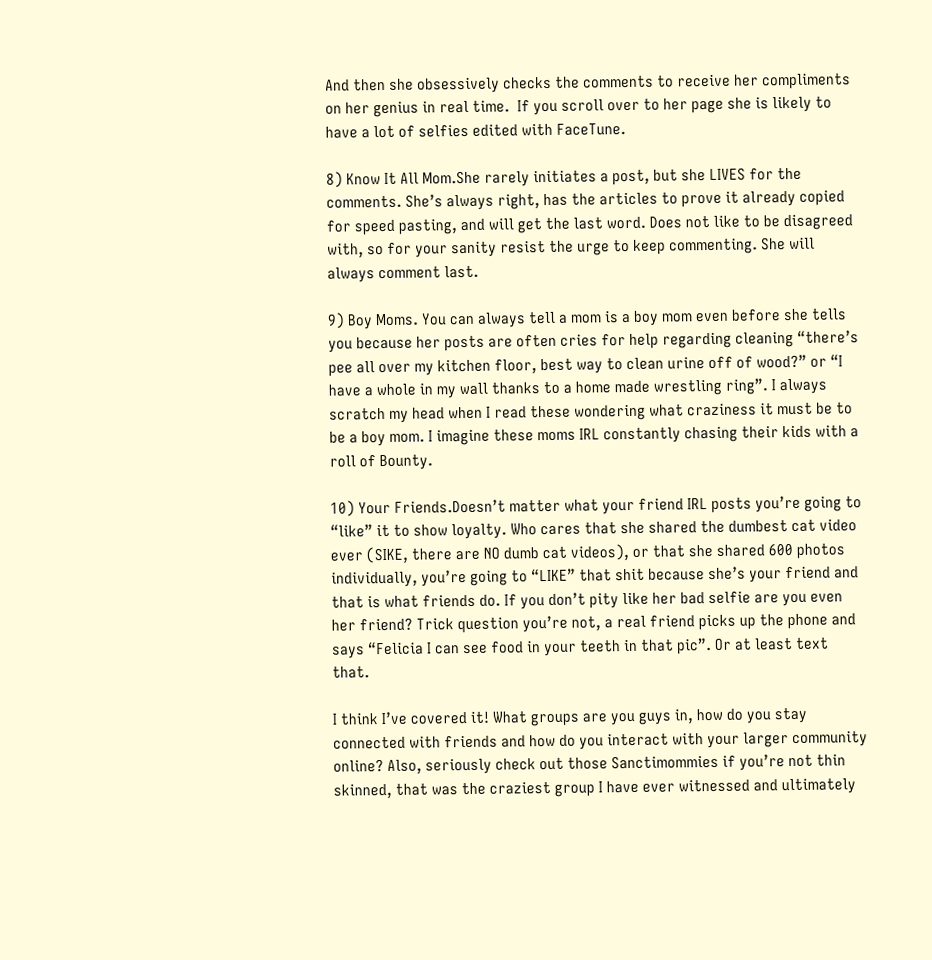And then she obsessively checks the comments to receive her compliments on her genius in real time.  If you scroll over to her page she is likely to have a lot of selfies edited with FaceTune.

8) Know It All Mom.She rarely initiates a post, but she LIVES for the comments. She’s always right, has the articles to prove it already copied for speed pasting, and will get the last word. Does not like to be disagreed with, so for your sanity resist the urge to keep commenting. She will always comment last.

9) Boy Moms. You can always tell a mom is a boy mom even before she tells you because her posts are often cries for help regarding cleaning “there’s pee all over my kitchen floor, best way to clean urine off of wood?” or “I have a whole in my wall thanks to a home made wrestling ring”. I always scratch my head when I read these wondering what craziness it must be to be a boy mom. I imagine these moms IRL constantly chasing their kids with a roll of Bounty.

10) Your Friends.Doesn’t matter what your friend IRL posts you’re going to “like” it to show loyalty. Who cares that she shared the dumbest cat video ever (SIKE, there are NO dumb cat videos), or that she shared 600 photos individually, you’re going to “LIKE” that shit because she’s your friend and that is what friends do. If you don’t pity like her bad selfie are you even her friend? Trick question you’re not, a real friend picks up the phone and says “Felicia I can see food in your teeth in that pic”. Or at least text that.

I think I’ve covered it! What groups are you guys in, how do you stay connected with friends and how do you interact with your larger community online? Also, seriously check out those Sanctimommies if you’re not thin skinned, that was the craziest group I have ever witnessed and ultimately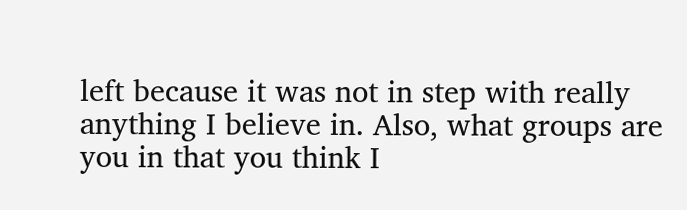left because it was not in step with really anything I believe in. Also, what groups are you in that you think I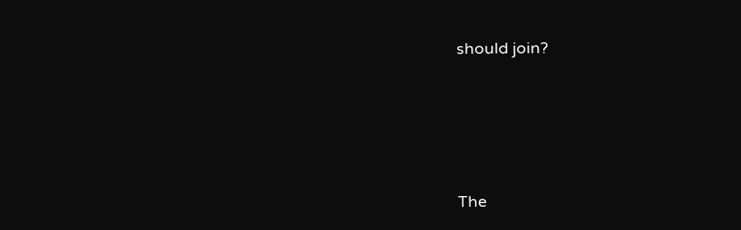should join?







The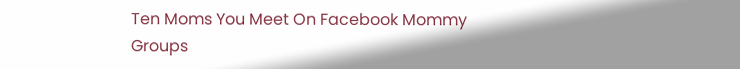Ten Moms You Meet On Facebook Mommy Groups